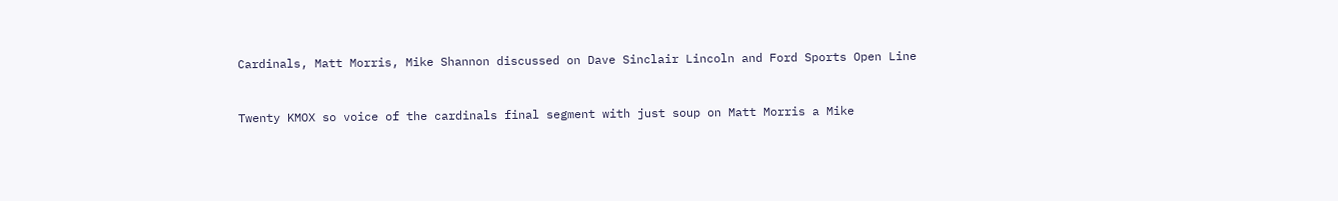Cardinals, Matt Morris, Mike Shannon discussed on Dave Sinclair Lincoln and Ford Sports Open Line


Twenty KMOX so voice of the cardinals final segment with just soup on Matt Morris a Mike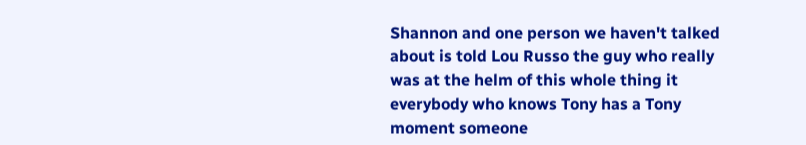Shannon and one person we haven't talked about is told Lou Russo the guy who really was at the helm of this whole thing it everybody who knows Tony has a Tony moment someone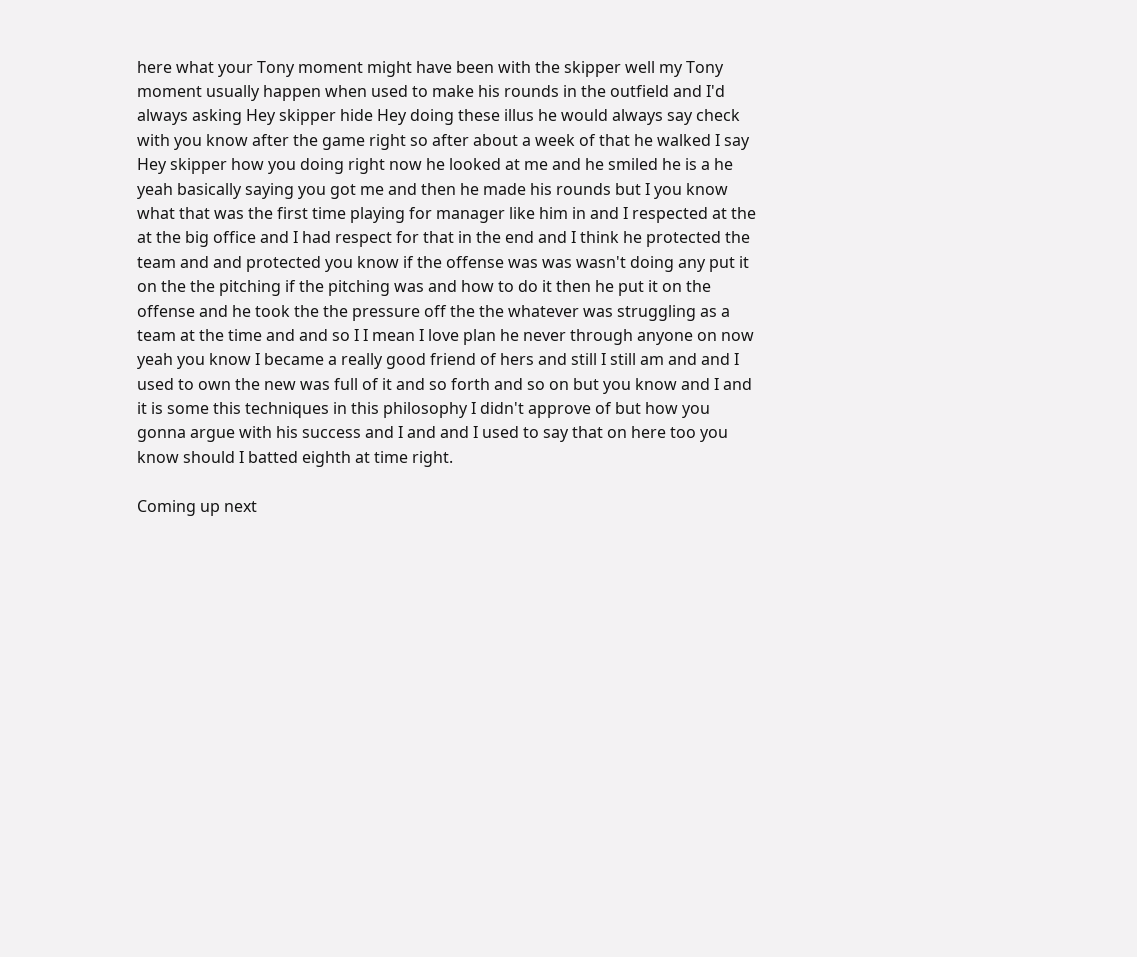here what your Tony moment might have been with the skipper well my Tony moment usually happen when used to make his rounds in the outfield and I'd always asking Hey skipper hide Hey doing these illus he would always say check with you know after the game right so after about a week of that he walked I say Hey skipper how you doing right now he looked at me and he smiled he is a he yeah basically saying you got me and then he made his rounds but I you know what that was the first time playing for manager like him in and I respected at the at the big office and I had respect for that in the end and I think he protected the team and and protected you know if the offense was was wasn't doing any put it on the the pitching if the pitching was and how to do it then he put it on the offense and he took the the pressure off the the whatever was struggling as a team at the time and and so I I mean I love plan he never through anyone on now yeah you know I became a really good friend of hers and still I still am and and I used to own the new was full of it and so forth and so on but you know and I and it is some this techniques in this philosophy I didn't approve of but how you gonna argue with his success and I and and I used to say that on here too you know should I batted eighth at time right.

Coming up next